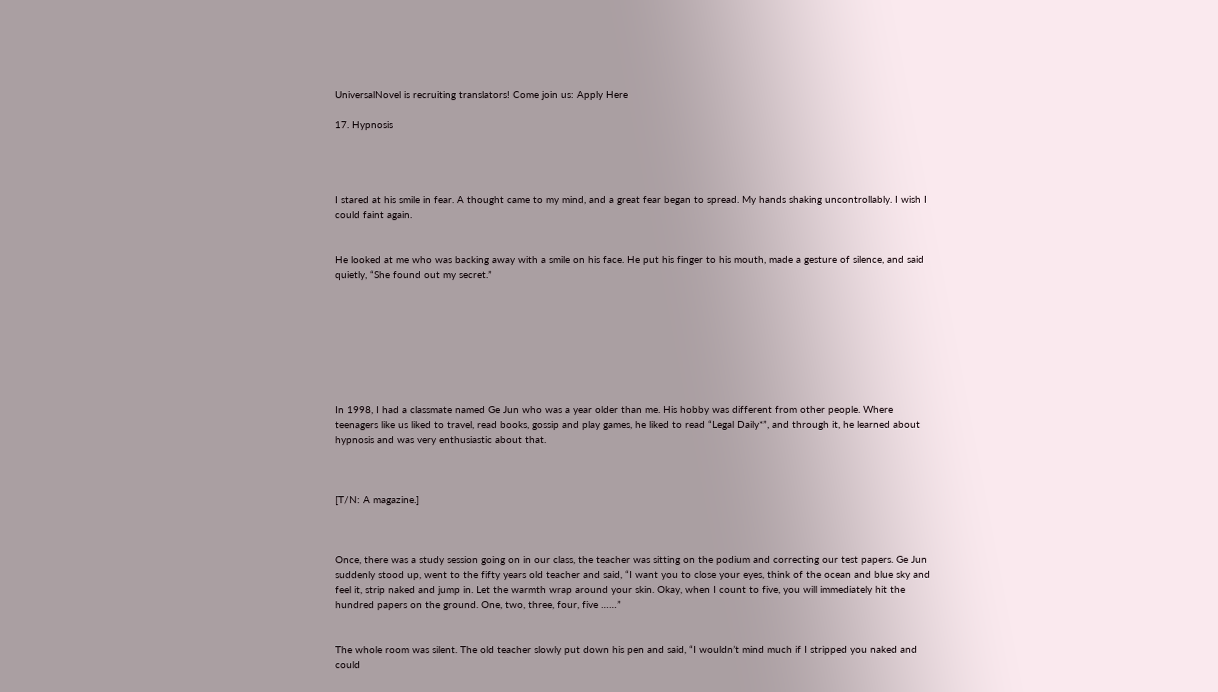UniversalNovel is recruiting translators! Come join us: Apply Here

17. Hypnosis




I stared at his smile in fear. A thought came to my mind, and a great fear began to spread. My hands shaking uncontrollably. I wish I could faint again.


He looked at me who was backing away with a smile on his face. He put his finger to his mouth, made a gesture of silence, and said quietly, “She found out my secret.”








In 1998, I had a classmate named Ge Jun who was a year older than me. His hobby was different from other people. Where teenagers like us liked to travel, read books, gossip and play games, he liked to read “Legal Daily*”, and through it, he learned about hypnosis and was very enthusiastic about that.



[T/N: A magazine.]



Once, there was a study session going on in our class, the teacher was sitting on the podium and correcting our test papers. Ge Jun suddenly stood up, went to the fifty years old teacher and said, “I want you to close your eyes, think of the ocean and blue sky and feel it, strip naked and jump in. Let the warmth wrap around your skin. Okay, when I count to five, you will immediately hit the hundred papers on the ground. One, two, three, four, five ……”


The whole room was silent. The old teacher slowly put down his pen and said, “I wouldn’t mind much if I stripped you naked and could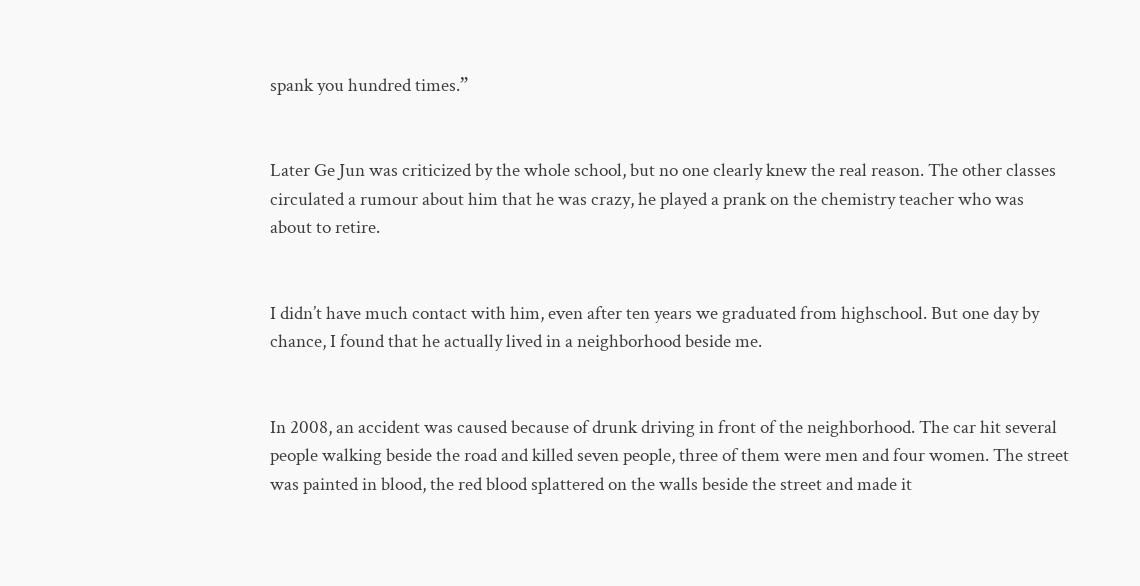spank you hundred times.”


Later Ge Jun was criticized by the whole school, but no one clearly knew the real reason. The other classes circulated a rumour about him that he was crazy, he played a prank on the chemistry teacher who was about to retire.


I didn’t have much contact with him, even after ten years we graduated from highschool. But one day by chance, I found that he actually lived in a neighborhood beside me.


In 2008, an accident was caused because of drunk driving in front of the neighborhood. The car hit several people walking beside the road and killed seven people, three of them were men and four women. The street was painted in blood, the red blood splattered on the walls beside the street and made it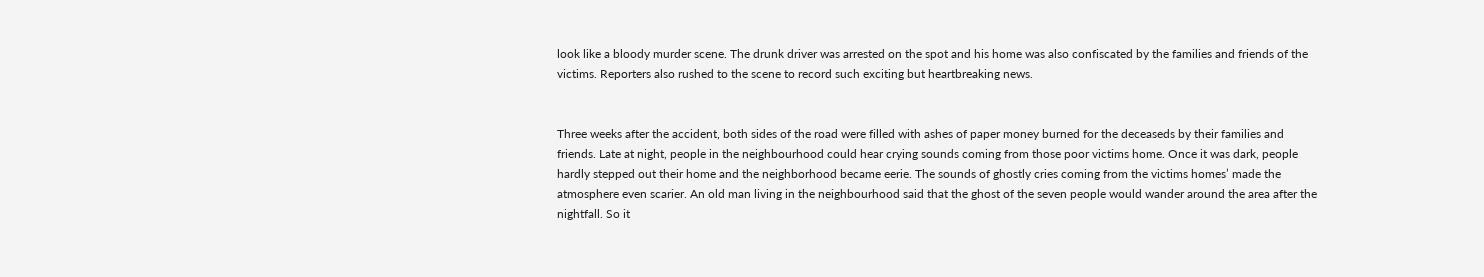look like a bloody murder scene. The drunk driver was arrested on the spot and his home was also confiscated by the families and friends of the victims. Reporters also rushed to the scene to record such exciting but heartbreaking news.


Three weeks after the accident, both sides of the road were filled with ashes of paper money burned for the deceaseds by their families and friends. Late at night, people in the neighbourhood could hear crying sounds coming from those poor victims home. Once it was dark, people hardly stepped out their home and the neighborhood became eerie. The sounds of ghostly cries coming from the victims homes’ made the atmosphere even scarier. An old man living in the neighbourhood said that the ghost of the seven people would wander around the area after the nightfall. So it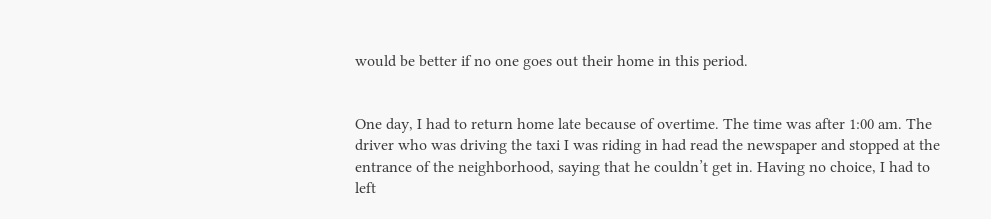would be better if no one goes out their home in this period.


One day, I had to return home late because of overtime. The time was after 1:00 am. The driver who was driving the taxi I was riding in had read the newspaper and stopped at the entrance of the neighborhood, saying that he couldn’t get in. Having no choice, I had to left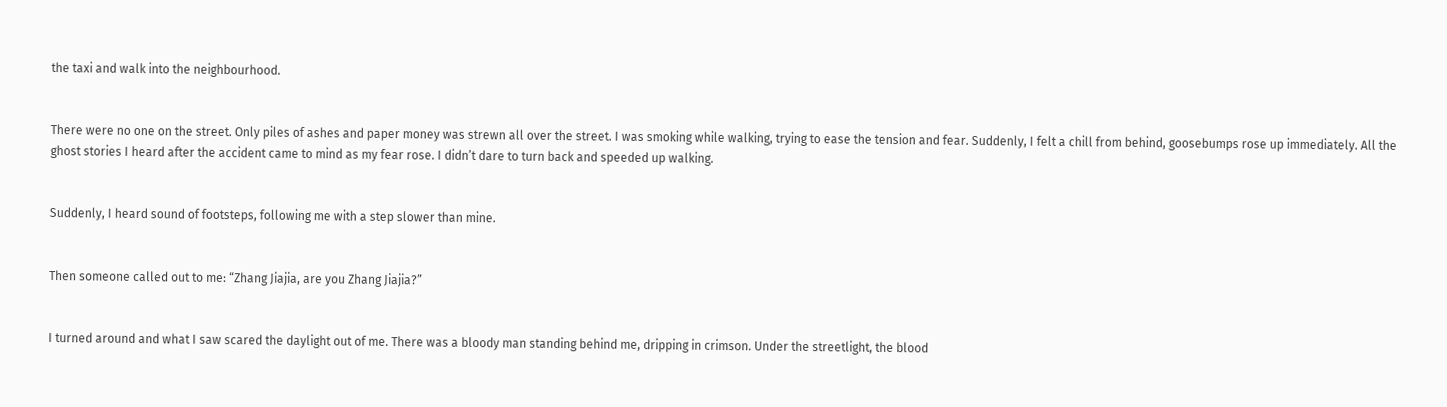the taxi and walk into the neighbourhood.


There were no one on the street. Only piles of ashes and paper money was strewn all over the street. I was smoking while walking, trying to ease the tension and fear. Suddenly, I felt a chill from behind, goosebumps rose up immediately. All the ghost stories I heard after the accident came to mind as my fear rose. I didn’t dare to turn back and speeded up walking.


Suddenly, I heard sound of footsteps, following me with a step slower than mine.


Then someone called out to me: “Zhang Jiajia, are you Zhang Jiajia?”


I turned around and what I saw scared the daylight out of me. There was a bloody man standing behind me, dripping in crimson. Under the streetlight, the blood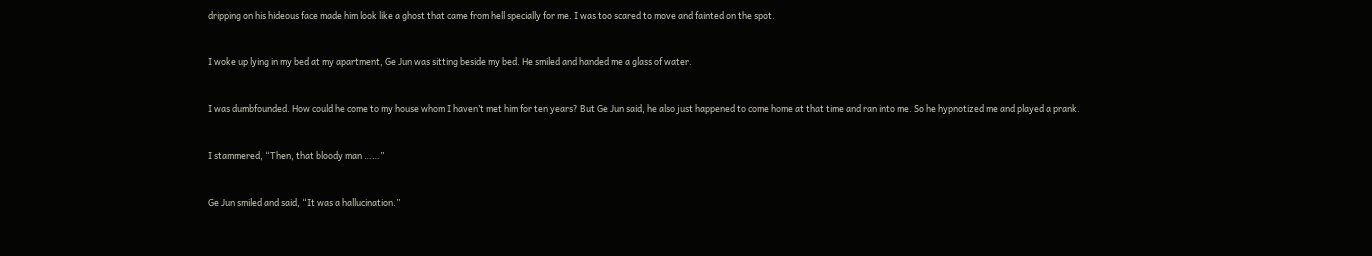dripping on his hideous face made him look like a ghost that came from hell specially for me. I was too scared to move and fainted on the spot.


I woke up lying in my bed at my apartment, Ge Jun was sitting beside my bed. He smiled and handed me a glass of water.


I was dumbfounded. How could he come to my house whom I haven’t met him for ten years? But Ge Jun said, he also just happened to come home at that time and ran into me. So he hypnotized me and played a prank.


I stammered, “Then, that bloody man ……”


Ge Jun smiled and said, “It was a hallucination.”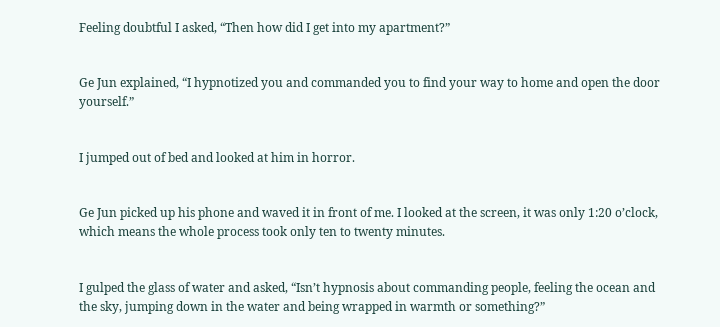Feeling doubtful I asked, “Then how did I get into my apartment?”


Ge Jun explained, “I hypnotized you and commanded you to find your way to home and open the door yourself.”


I jumped out of bed and looked at him in horror.


Ge Jun picked up his phone and waved it in front of me. I looked at the screen, it was only 1:20 o’clock, which means the whole process took only ten to twenty minutes.


I gulped the glass of water and asked, “Isn’t hypnosis about commanding people, feeling the ocean and the sky, jumping down in the water and being wrapped in warmth or something?”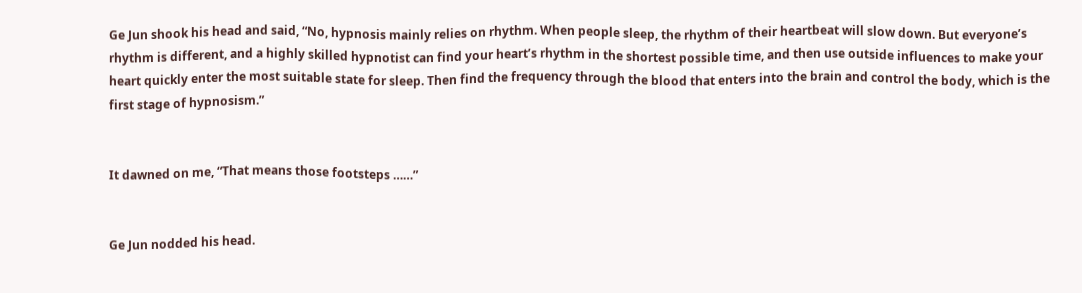Ge Jun shook his head and said, “No, hypnosis mainly relies on rhythm. When people sleep, the rhythm of their heartbeat will slow down. But everyone’s rhythm is different, and a highly skilled hypnotist can find your heart’s rhythm in the shortest possible time, and then use outside influences to make your heart quickly enter the most suitable state for sleep. Then find the frequency through the blood that enters into the brain and control the body, which is the first stage of hypnosism.”


It dawned on me, “That means those footsteps ……”


Ge Jun nodded his head.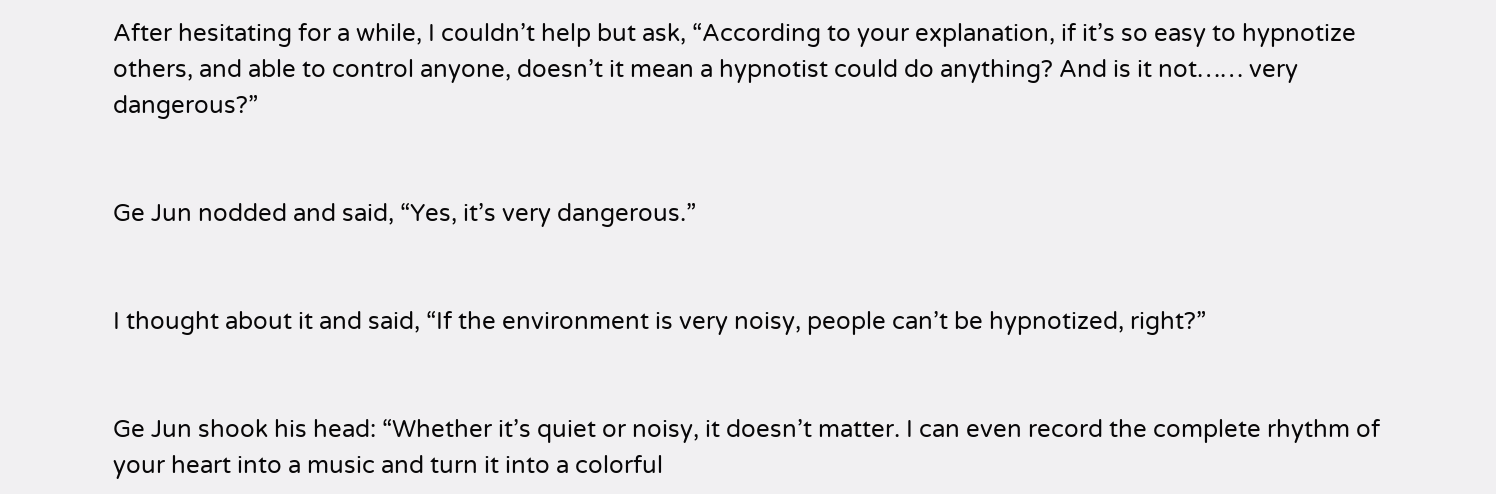After hesitating for a while, I couldn’t help but ask, “According to your explanation, if it’s so easy to hypnotize others, and able to control anyone, doesn’t it mean a hypnotist could do anything? And is it not…… very dangerous?”


Ge Jun nodded and said, “Yes, it’s very dangerous.”


I thought about it and said, “If the environment is very noisy, people can’t be hypnotized, right?”


Ge Jun shook his head: “Whether it’s quiet or noisy, it doesn’t matter. I can even record the complete rhythm of your heart into a music and turn it into a colorful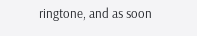ringtone, and as soon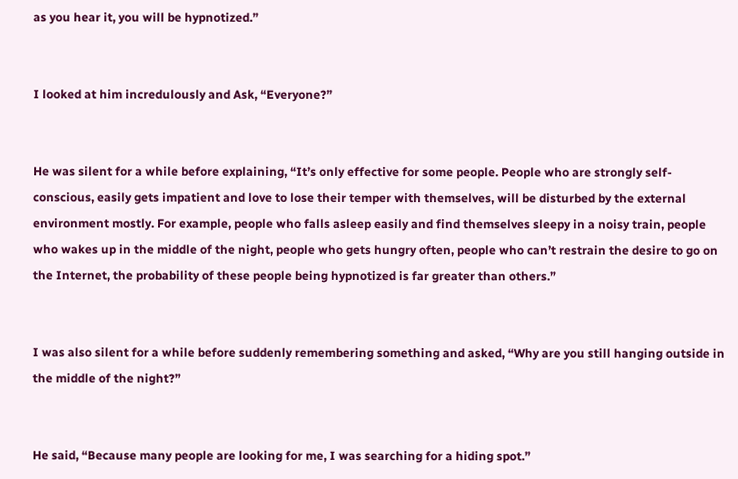as you hear it, you will be hypnotized.”


I looked at him incredulously and Ask, “Everyone?”


He was silent for a while before explaining, “It’s only effective for some people. People who are strongly self-conscious, easily gets impatient and love to lose their temper with themselves, will be disturbed by the external environment mostly. For example, people who falls asleep easily and find themselves sleepy in a noisy train, people who wakes up in the middle of the night, people who gets hungry often, people who can’t restrain the desire to go on the Internet, the probability of these people being hypnotized is far greater than others.”


I was also silent for a while before suddenly remembering something and asked, “Why are you still hanging outside in the middle of the night?”


He said, “Because many people are looking for me, I was searching for a hiding spot.”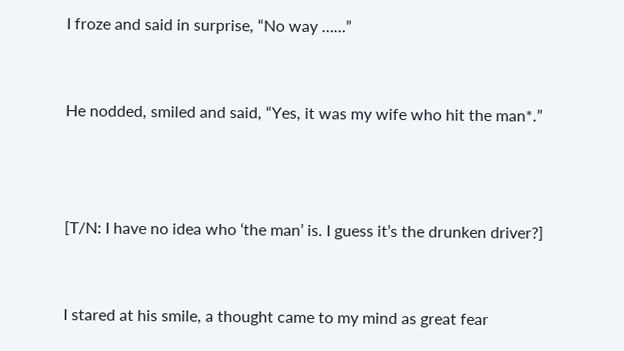I froze and said in surprise, “No way ……”


He nodded, smiled and said, “Yes, it was my wife who hit the man*.”



[T/N: I have no idea who ‘the man’ is. I guess it’s the drunken driver?]


I stared at his smile, a thought came to my mind as great fear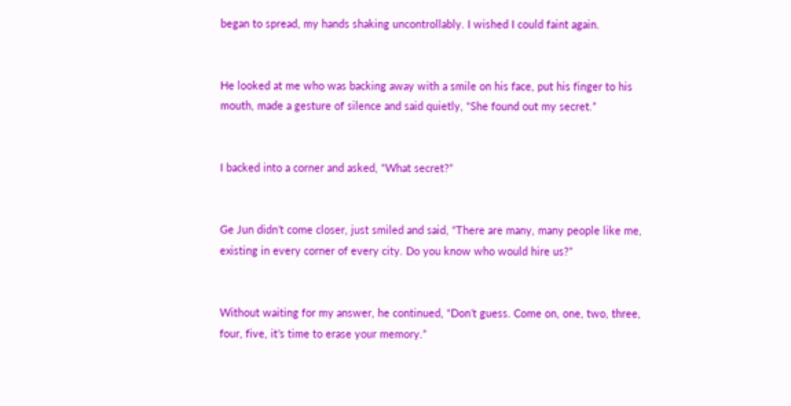began to spread, my hands shaking uncontrollably. I wished I could faint again.


He looked at me who was backing away with a smile on his face, put his finger to his mouth, made a gesture of silence and said quietly, “She found out my secret.”


I backed into a corner and asked, “What secret?”


Ge Jun didn’t come closer, just smiled and said, “There are many, many people like me, existing in every corner of every city. Do you know who would hire us?”


Without waiting for my answer, he continued, “Don’t guess. Come on, one, two, three, four, five, it’s time to erase your memory.”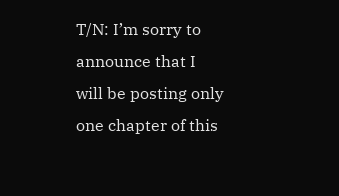T/N: I’m sorry to announce that I will be posting only one chapter of this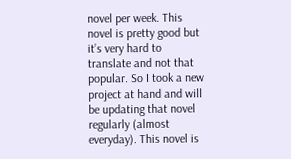novel per week. This novel is pretty good but it’s very hard to translate and not that popular. So I took a new project at hand and will be updating that novel regularly (almost everyday). This novel is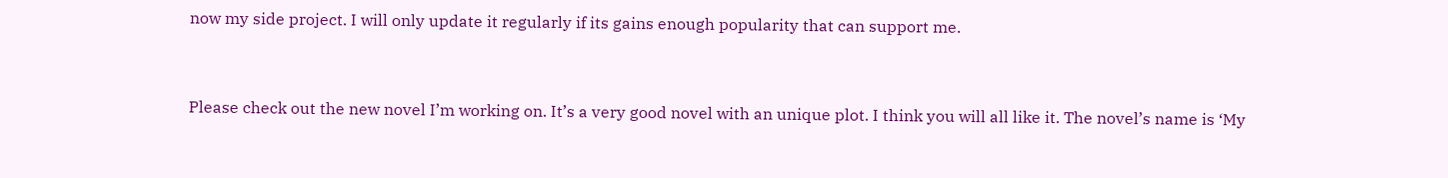now my side project. I will only update it regularly if its gains enough popularity that can support me.



Please check out the new novel I’m working on. It’s a very good novel with an unique plot. I think you will all like it. The novel’s name is ‘My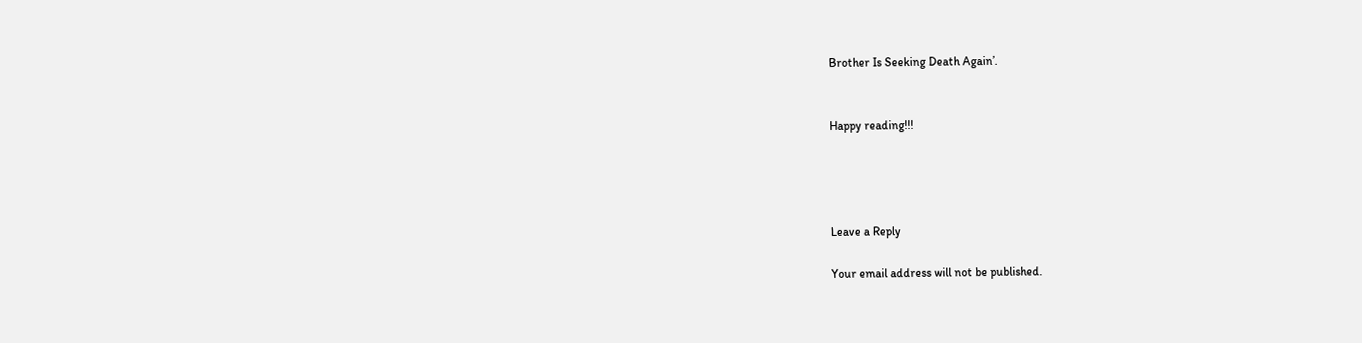Brother Is Seeking Death Again’.


Happy reading!!!




Leave a Reply

Your email address will not be published.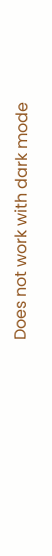Does not work with dark mode